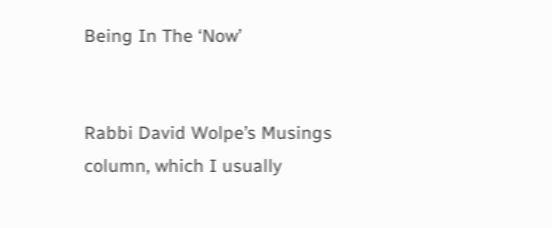Being In The ‘Now’


Rabbi David Wolpe’s Musings column, which I usually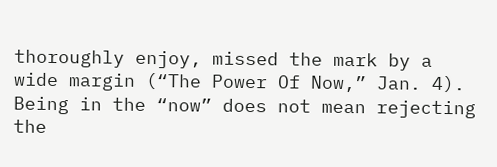thoroughly enjoy, missed the mark by a wide margin (“The Power Of Now,” Jan. 4). Being in the “now” does not mean rejecting the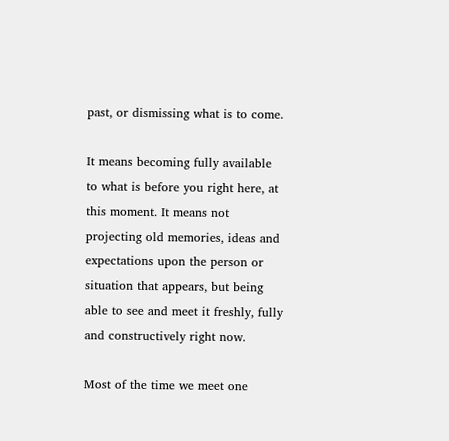past, or dismissing what is to come.

It means becoming fully available to what is before you right here, at this moment. It means not projecting old memories, ideas and expectations upon the person or situation that appears, but being able to see and meet it freshly, fully and constructively right now.

Most of the time we meet one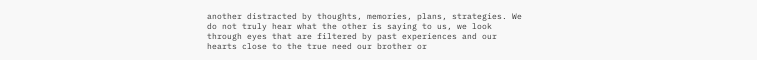another distracted by thoughts, memories, plans, strategies. We do not truly hear what the other is saying to us, we look through eyes that are filtered by past experiences and our hearts close to the true need our brother or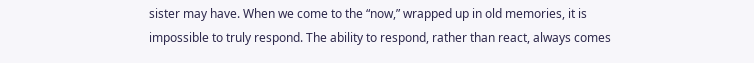sister may have. When we come to the “now,” wrapped up in old memories, it is impossible to truly respond. The ability to respond, rather than react, always comes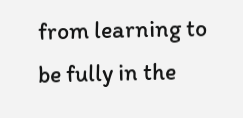from learning to be fully in the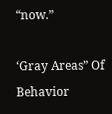“now.”

‘Gray Areas” Of Behavior